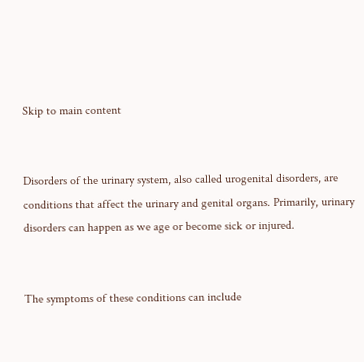Skip to main content


Disorders of the urinary system, also called urogenital disorders, are conditions that affect the urinary and genital organs. Primarily, urinary disorders can happen as we age or become sick or injured.


The symptoms of these conditions can include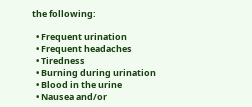the following:

  • Frequent urination
  • Frequent headaches
  • Tiredness
  • Burning during urination
  • Blood in the urine
  • Nausea and/or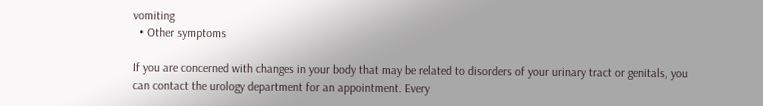vomiting
  • Other symptoms

If you are concerned with changes in your body that may be related to disorders of your urinary tract or genitals, you can contact the urology department for an appointment. Every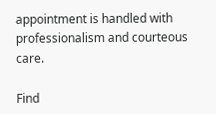appointment is handled with professionalism and courteous care.

Find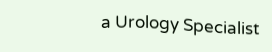a Urology Specialist